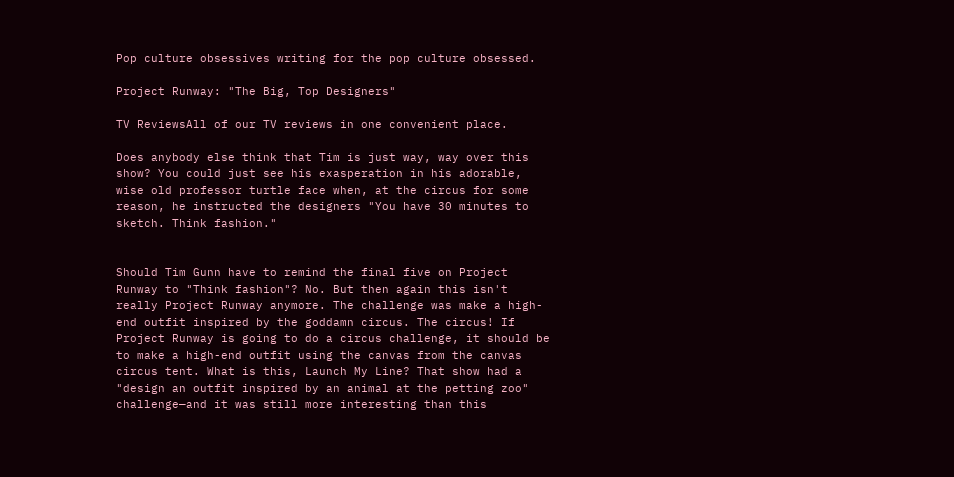Pop culture obsessives writing for the pop culture obsessed.

Project Runway: "The Big, Top Designers"

TV ReviewsAll of our TV reviews in one convenient place.

Does anybody else think that Tim is just way, way over this show? You could just see his exasperation in his adorable, wise old professor turtle face when, at the circus for some reason, he instructed the designers "You have 30 minutes to sketch. Think fashion."


Should Tim Gunn have to remind the final five on Project Runway to "Think fashion"? No. But then again this isn't really Project Runway anymore. The challenge was make a high-end outfit inspired by the goddamn circus. The circus! If Project Runway is going to do a circus challenge, it should be to make a high-end outfit using the canvas from the canvas circus tent. What is this, Launch My Line? That show had a "design an outfit inspired by an animal at the petting zoo" challenge—and it was still more interesting than this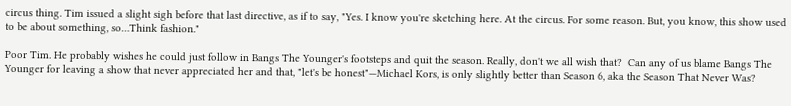circus thing. Tim issued a slight sigh before that last directive, as if to say, "Yes. I know you're sketching here. At the circus. For some reason. But, you know, this show used to be about something, so…Think fashion."

Poor Tim. He probably wishes he could just follow in Bangs The Younger's footsteps and quit the season. Really, don't we all wish that?  Can any of us blame Bangs The Younger for leaving a show that never appreciated her and that, "let's be honest"—Michael Kors, is only slightly better than Season 6, aka the Season That Never Was?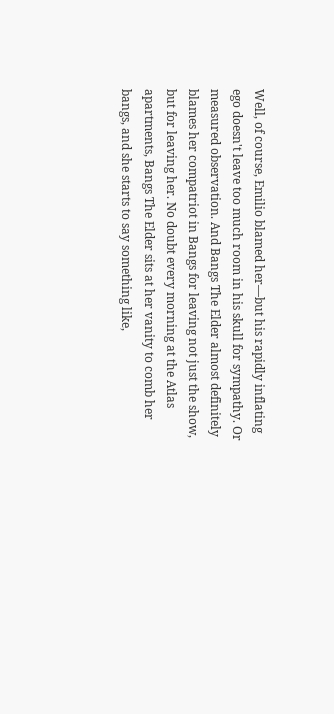Well, of course, Emilio blamed her—but his rapidly inflating ego doesn't leave too much room in his skull for sympathy. Or measured observation. And Bangs The Elder almost definitely blames her compatriot in Bangs for leaving not just the show, but for leaving her. No doubt every morning at the Atlas apartments, Bangs The Elder sits at her vanity to comb her bangs, and she starts to say something like,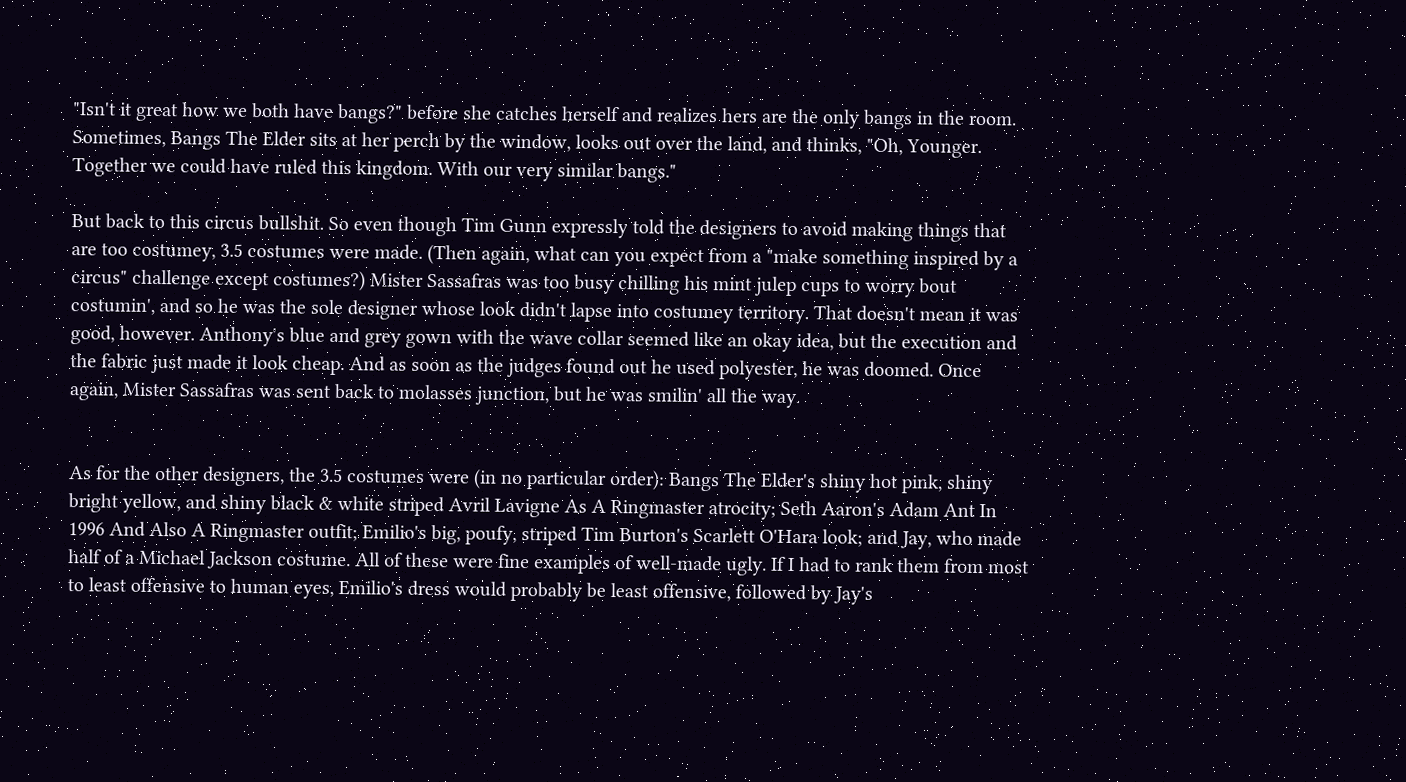"Isn't it great how we both have bangs?" before she catches herself and realizes hers are the only bangs in the room. Sometimes, Bangs The Elder sits at her perch by the window, looks out over the land, and thinks, "Oh, Younger. Together we could have ruled this kingdom. With our very similar bangs."

But back to this circus bullshit. So even though Tim Gunn expressly told the designers to avoid making things that are too costumey, 3.5 costumes were made. (Then again, what can you expect from a "make something inspired by a circus" challenge except costumes?) Mister Sassafras was too busy chilling his mint julep cups to worry bout costumin', and so he was the sole designer whose look didn't lapse into costumey territory. That doesn't mean it was good, however. Anthony's blue and grey gown with the wave collar seemed like an okay idea, but the execution and the fabric just made it look cheap. And as soon as the judges found out he used polyester, he was doomed. Once again, Mister Sassafras was sent back to molasses junction, but he was smilin' all the way.


As for the other designers, the 3.5 costumes were (in no particular order): Bangs The Elder's shiny hot pink, shiny bright yellow, and shiny black & white striped Avril Lavigne As A Ringmaster atrocity; Seth Aaron's Adam Ant In 1996 And Also A Ringmaster outfit; Emilio's big, poufy, striped Tim Burton's Scarlett O'Hara look; and Jay, who made half of a Michael Jackson costume. All of these were fine examples of well-made ugly. If I had to rank them from most to least offensive to human eyes, Emilio's dress would probably be least offensive, followed by Jay's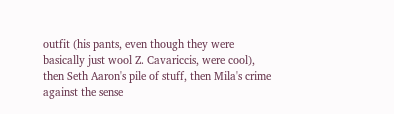outfit (his pants, even though they were basically just wool Z. Cavariccis, were cool), then Seth Aaron's pile of stuff, then Mila's crime against the sense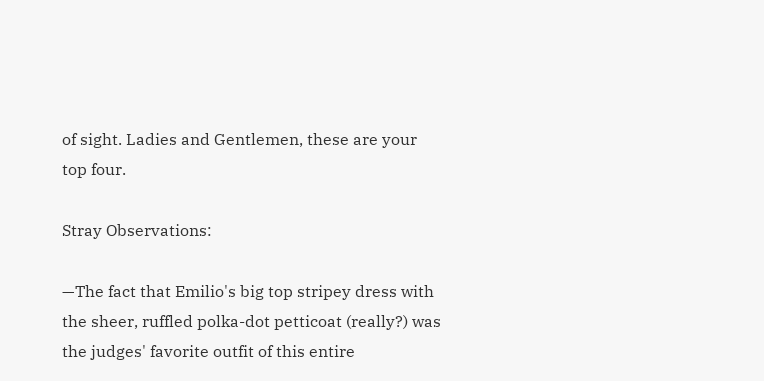of sight. Ladies and Gentlemen, these are your top four.

Stray Observations:

—The fact that Emilio's big top stripey dress with the sheer, ruffled polka-dot petticoat (really?) was the judges' favorite outfit of this entire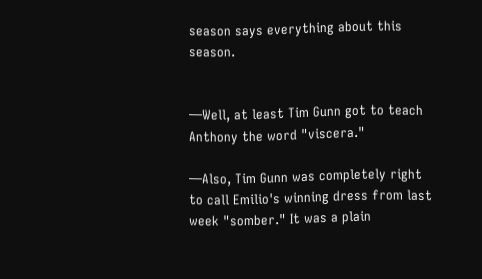season says everything about this season.


—Well, at least Tim Gunn got to teach Anthony the word "viscera."

—Also, Tim Gunn was completely right to call Emilio's winning dress from last week "somber." It was a plain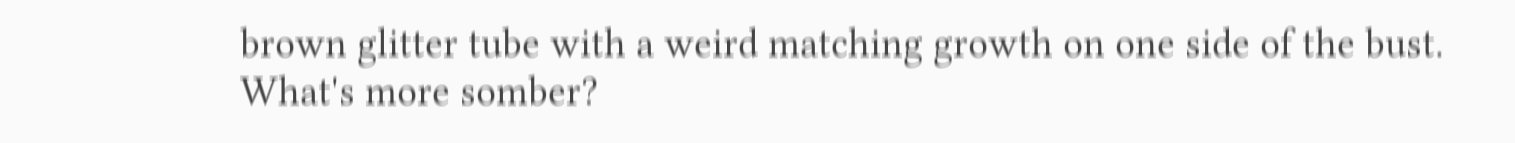brown glitter tube with a weird matching growth on one side of the bust. What's more somber?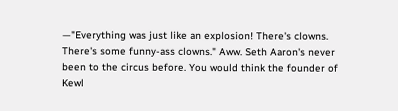—"Everything was just like an explosion! There's clowns. There's some funny-ass clowns." Aww. Seth Aaron's never been to the circus before. You would think the founder of Kewl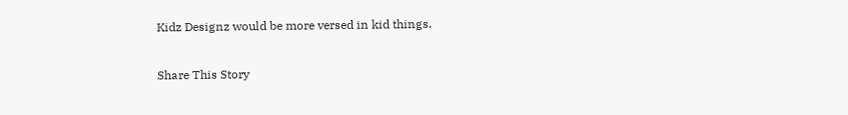Kidz Designz would be more versed in kid things.

Share This Story